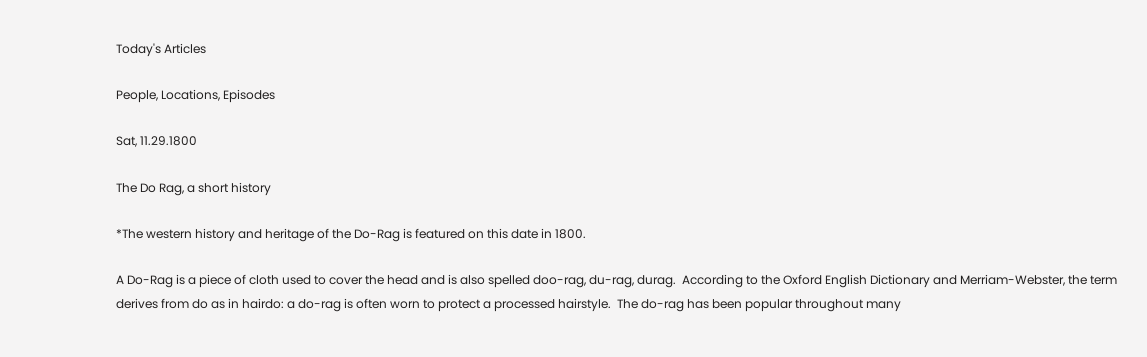Today's Articles

People, Locations, Episodes

Sat, 11.29.1800

The Do Rag, a short history

*The western history and heritage of the Do-Rag is featured on this date in 1800.

A Do-Rag is a piece of cloth used to cover the head and is also spelled doo-rag, du-rag, durag.  According to the Oxford English Dictionary and Merriam-Webster, the term derives from do as in hairdo: a do-rag is often worn to protect a processed hairstyle.  The do-rag has been popular throughout many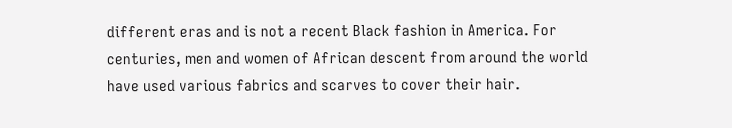different eras and is not a recent Black fashion in America. For centuries, men and women of African descent from around the world have used various fabrics and scarves to cover their hair.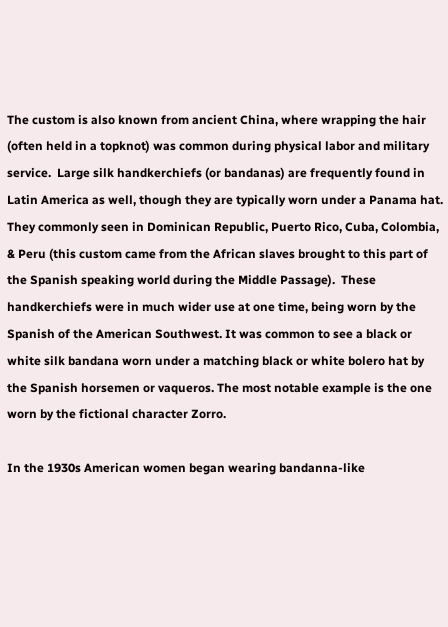The custom is also known from ancient China, where wrapping the hair (often held in a topknot) was common during physical labor and military service.  Large silk handkerchiefs (or bandanas) are frequently found in Latin America as well, though they are typically worn under a Panama hat. They commonly seen in Dominican Republic, Puerto Rico, Cuba, Colombia, & Peru (this custom came from the African slaves brought to this part of the Spanish speaking world during the Middle Passage).  These handkerchiefs were in much wider use at one time, being worn by the Spanish of the American Southwest. It was common to see a black or white silk bandana worn under a matching black or white bolero hat by the Spanish horsemen or vaqueros. The most notable example is the one worn by the fictional character Zorro.

In the 1930s American women began wearing bandanna-like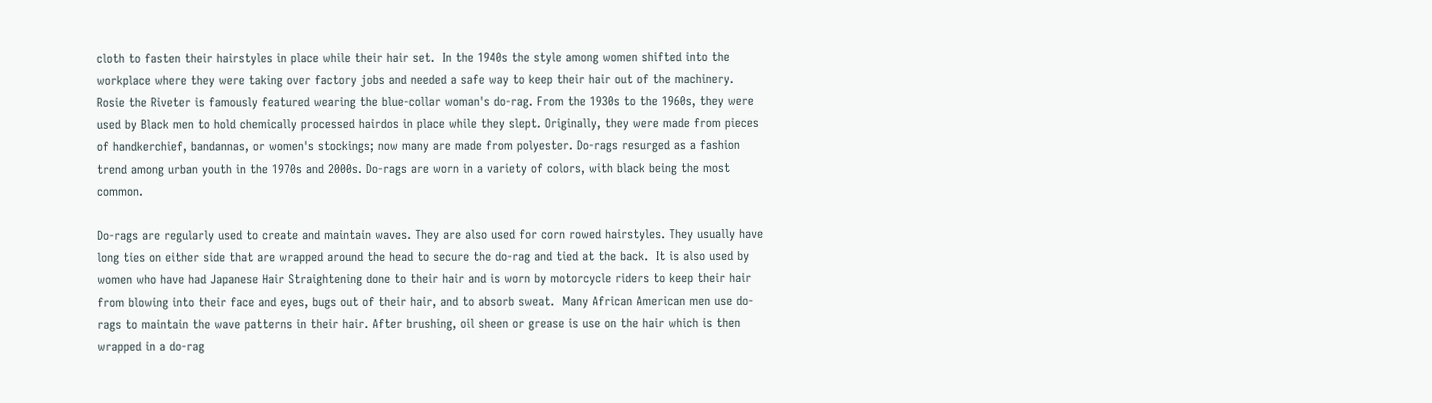cloth to fasten their hairstyles in place while their hair set.  In the 1940s the style among women shifted into the workplace where they were taking over factory jobs and needed a safe way to keep their hair out of the machinery. Rosie the Riveter is famously featured wearing the blue-collar woman's do-rag. From the 1930s to the 1960s, they were used by Black men to hold chemically processed hairdos in place while they slept. Originally, they were made from pieces of handkerchief, bandannas, or women's stockings; now many are made from polyester. Do-rags resurged as a fashion trend among urban youth in the 1970s and 2000s. Do-rags are worn in a variety of colors, with black being the most common.

Do-rags are regularly used to create and maintain waves. They are also used for corn rowed hairstyles. They usually have long ties on either side that are wrapped around the head to secure the do-rag and tied at the back.  It is also used by women who have had Japanese Hair Straightening done to their hair and is worn by motorcycle riders to keep their hair from blowing into their face and eyes, bugs out of their hair, and to absorb sweat.  Many African American men use do-rags to maintain the wave patterns in their hair. After brushing, oil sheen or grease is use on the hair which is then wrapped in a do-rag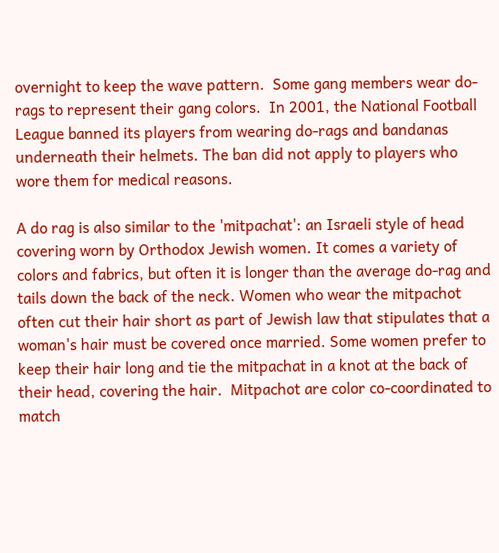overnight to keep the wave pattern.  Some gang members wear do-rags to represent their gang colors.  In 2001, the National Football League banned its players from wearing do-rags and bandanas underneath their helmets. The ban did not apply to players who wore them for medical reasons.

A do rag is also similar to the 'mitpachat': an Israeli style of head covering worn by Orthodox Jewish women. It comes a variety of colors and fabrics, but often it is longer than the average do-rag and tails down the back of the neck. Women who wear the mitpachot often cut their hair short as part of Jewish law that stipulates that a woman's hair must be covered once married. Some women prefer to keep their hair long and tie the mitpachat in a knot at the back of their head, covering the hair.  Mitpachot are color co-coordinated to match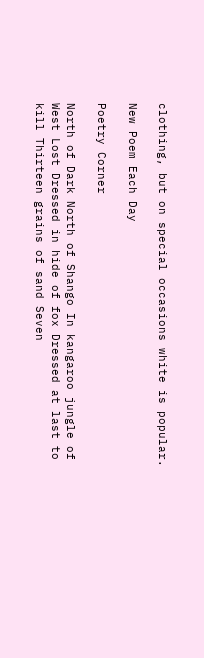clothing, but on special occasions white is popular.

New Poem Each Day

Poetry Corner

North of Dark North of Shango In kangaroo jungle of West Lost Dressed in hide of fox Dressed at last to kill Thirteen grains of sand Seven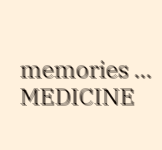memories ... MEDICINE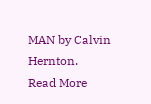MAN by Calvin Hernton.
Read More